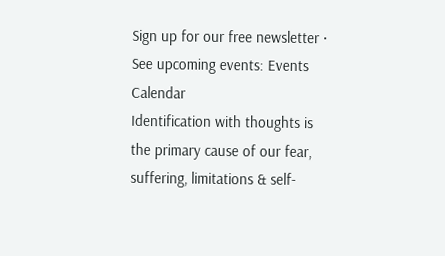Sign up for our free newsletter · See upcoming events: Events Calendar
Identification with thoughts is the primary cause of our fear, suffering, limitations & self-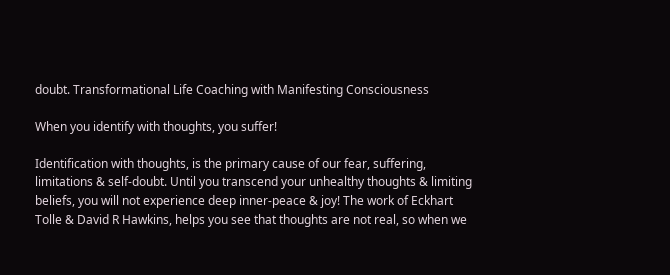doubt. Transformational Life Coaching with Manifesting Consciousness

When you identify with thoughts, you suffer!

Identification with thoughts, is the primary cause of our fear, suffering, limitations & self-doubt. Until you transcend your unhealthy thoughts & limiting beliefs, you will not experience deep inner-peace & joy! The work of Eckhart Tolle & David R Hawkins, helps you see that thoughts are not real, so when we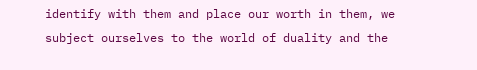identify with them and place our worth in them, we subject ourselves to the world of duality and the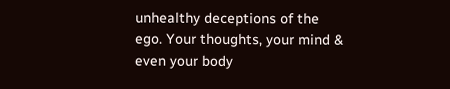unhealthy deceptions of the ego. Your thoughts, your mind & even your body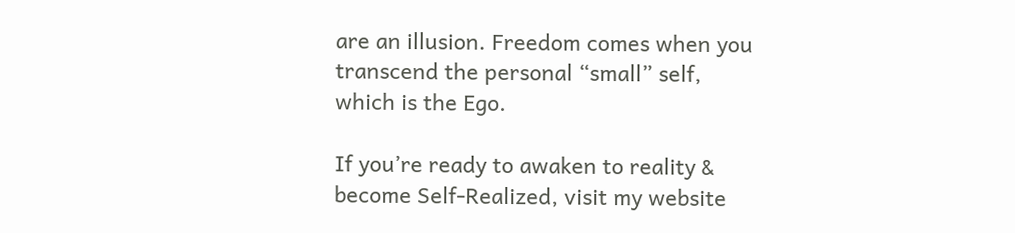are an illusion. Freedom comes when you transcend the personal “small” self, which is the Ego.

If you’re ready to awaken to reality & become Self-Realized, visit my website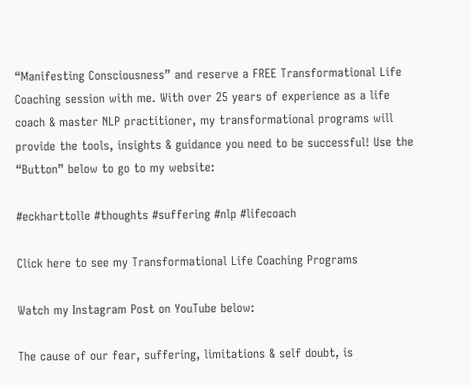“Manifesting Consciousness” and reserve a FREE Transformational Life Coaching session with me. With over 25 years of experience as a life coach & master NLP practitioner, my transformational programs will provide the tools, insights & guidance you need to be successful! Use the “Button” below to go to my website:

#eckharttolle #thoughts #suffering #nlp #lifecoach

Click here to see my Transformational Life Coaching Programs

Watch my Instagram Post on YouTube below:

The cause of our fear, suffering, limitations & self doubt, is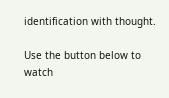identification with thought.

Use the button below to watch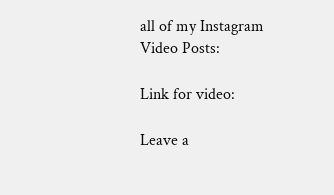all of my Instagram Video Posts:

Link for video:

Leave a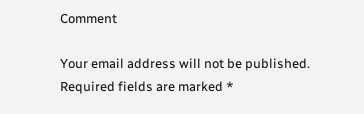Comment

Your email address will not be published. Required fields are marked *